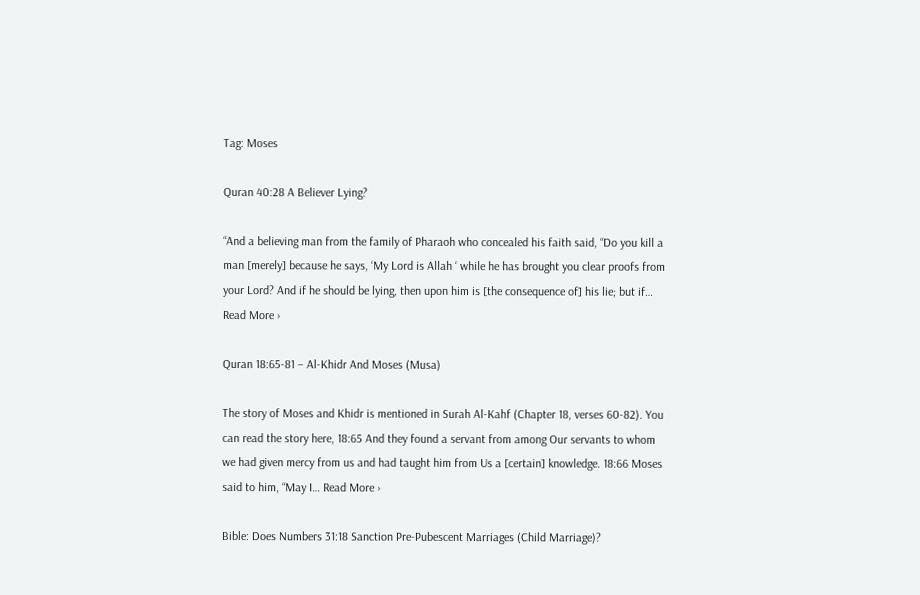Tag: Moses

Quran 40:28 A Believer Lying?

“And a believing man from the family of Pharaoh who concealed his faith said, “Do you kill a man [merely] because he says, ‘My Lord is Allah ‘ while he has brought you clear proofs from your Lord? And if he should be lying, then upon him is [the consequence of] his lie; but if… Read More ›

Quran 18:65-81 – Al-Khidr And Moses (Musa)

The story of Moses and Khidr is mentioned in Surah Al-Kahf (Chapter 18, verses 60-82). You can read the story here, 18:65 And they found a servant from among Our servants to whom we had given mercy from us and had taught him from Us a [certain] knowledge. 18:66 Moses said to him, “May I… Read More ›

Bible: Does Numbers 31:18 Sanction Pre-Pubescent Marriages (Child Marriage)?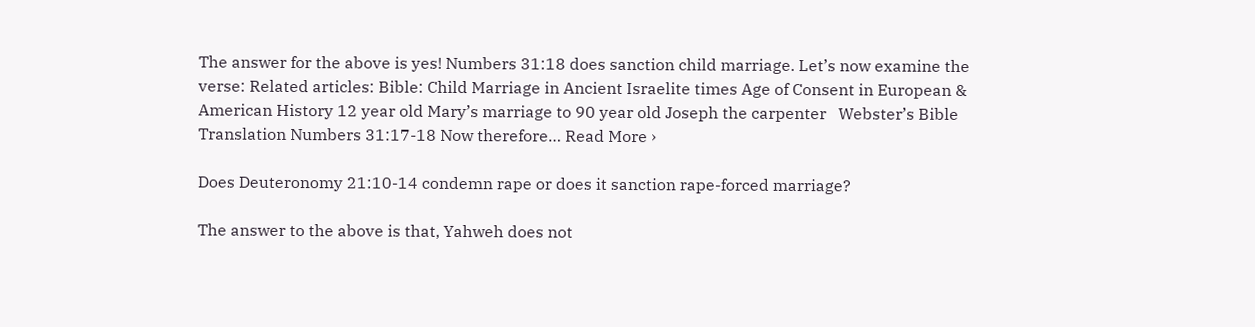The answer for the above is yes! Numbers 31:18 does sanction child marriage. Let’s now examine the verse: Related articles: Bible: Child Marriage in Ancient Israelite times Age of Consent in European & American History 12 year old Mary’s marriage to 90 year old Joseph the carpenter   Webster’s Bible Translation Numbers 31:17-18 Now therefore… Read More ›

Does Deuteronomy 21:10-14 condemn rape or does it sanction rape-forced marriage?

The answer to the above is that, Yahweh does not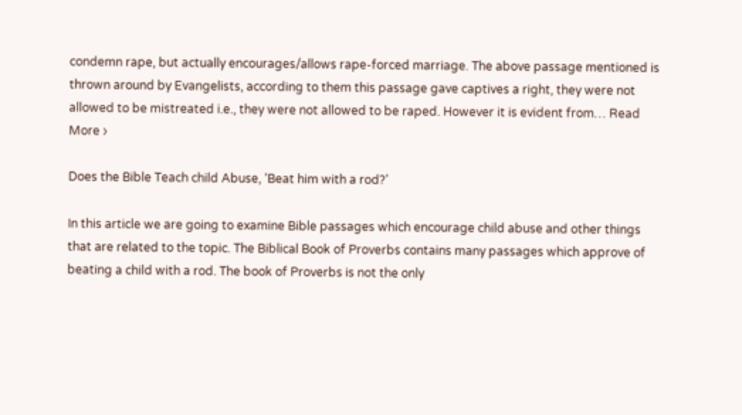condemn rape, but actually encourages/allows rape-forced marriage. The above passage mentioned is thrown around by Evangelists, according to them this passage gave captives a right, they were not allowed to be mistreated i.e., they were not allowed to be raped. However it is evident from… Read More ›

Does the Bible Teach child Abuse, ‘Beat him with a rod?’

In this article we are going to examine Bible passages which encourage child abuse and other things that are related to the topic. The Biblical Book of Proverbs contains many passages which approve of beating a child with a rod. The book of Proverbs is not the only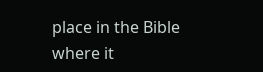place in the Bible where it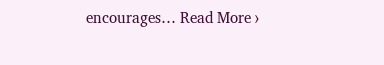encourages… Read More ›